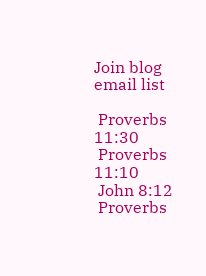Join blog email list

 Proverbs 11:30
 Proverbs 11:10
 John 8:12
 Proverbs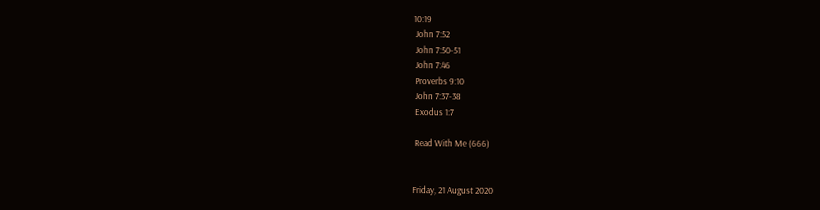10:19
 John 7:52
 John 7:50-51
 John 7:46
 Proverbs 9:10
 John 7:37-38
 Exodus 1:7

 Read With Me (666)


Friday, 21 August 2020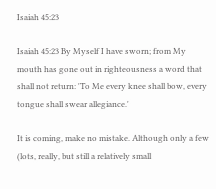Isaiah 45:23

Isaiah 45:23 By Myself I have sworn; from My mouth has gone out in righteousness a word that shall not return: 'To Me every knee shall bow, every tongue shall swear allegiance.'

It is coming, make no mistake. Although only a few (lots, really, but still a relatively small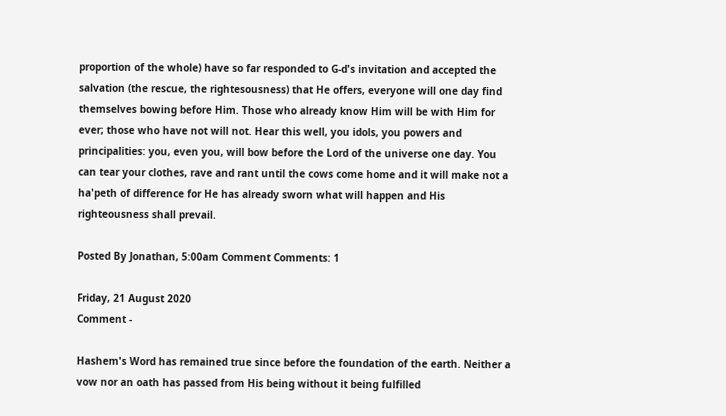proportion of the whole) have so far responded to G-d's invitation and accepted the salvation (the rescue, the rightesousness) that He offers, everyone will one day find themselves bowing before Him. Those who already know Him will be with Him for ever; those who have not will not. Hear this well, you idols, you powers and principalities: you, even you, will bow before the Lord of the universe one day. You can tear your clothes, rave and rant until the cows come home and it will make not a ha'peth of difference for He has already sworn what will happen and His righteousness shall prevail.

Posted By Jonathan, 5:00am Comment Comments: 1

Friday, 21 August 2020
Comment -

Hashem's Word has remained true since before the foundation of the earth. Neither a vow nor an oath has passed from His being without it being fulfilled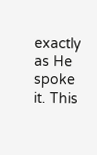exactly as He spoke it. This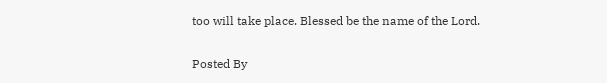too will take place. Blessed be the name of the Lord.

Posted By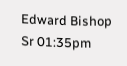Edward Bishop Sr 01:35pm